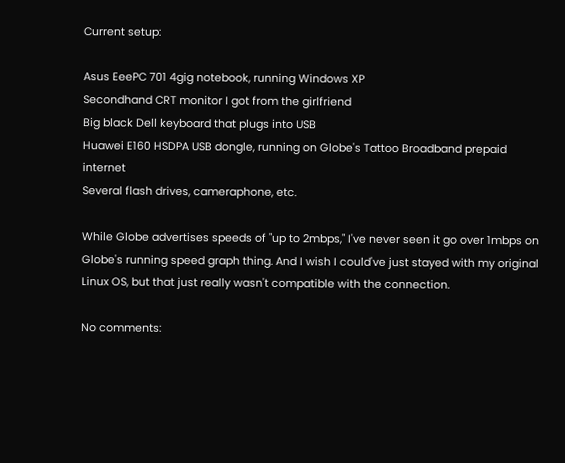Current setup:

Asus EeePC 701 4gig notebook, running Windows XP
Secondhand CRT monitor I got from the girlfriend
Big black Dell keyboard that plugs into USB
Huawei E160 HSDPA USB dongle, running on Globe's Tattoo Broadband prepaid internet
Several flash drives, cameraphone, etc.

While Globe advertises speeds of "up to 2mbps," I've never seen it go over 1mbps on Globe's running speed graph thing. And I wish I could've just stayed with my original Linux OS, but that just really wasn't compatible with the connection.

No comments: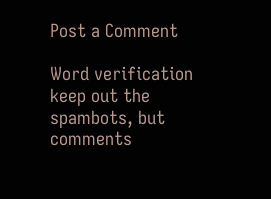Post a Comment

Word verification keep out the spambots, but comments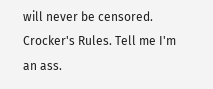will never be censored. Crocker's Rules. Tell me I'm an ass.